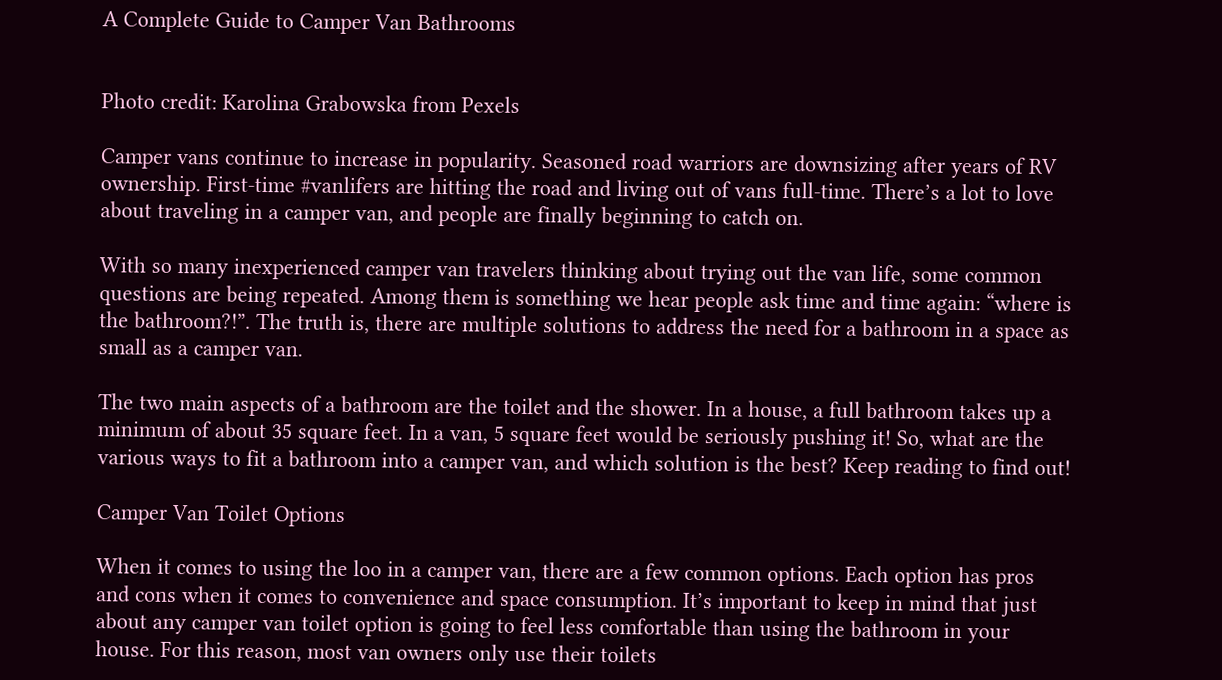A Complete Guide to Camper Van Bathrooms


Photo credit: Karolina Grabowska from Pexels

Camper vans continue to increase in popularity. Seasoned road warriors are downsizing after years of RV ownership. First-time #vanlifers are hitting the road and living out of vans full-time. There’s a lot to love about traveling in a camper van, and people are finally beginning to catch on.

With so many inexperienced camper van travelers thinking about trying out the van life, some common questions are being repeated. Among them is something we hear people ask time and time again: “where is the bathroom?!”. The truth is, there are multiple solutions to address the need for a bathroom in a space as small as a camper van.

The two main aspects of a bathroom are the toilet and the shower. In a house, a full bathroom takes up a minimum of about 35 square feet. In a van, 5 square feet would be seriously pushing it! So, what are the various ways to fit a bathroom into a camper van, and which solution is the best? Keep reading to find out!

Camper Van Toilet Options

When it comes to using the loo in a camper van, there are a few common options. Each option has pros and cons when it comes to convenience and space consumption. It’s important to keep in mind that just about any camper van toilet option is going to feel less comfortable than using the bathroom in your house. For this reason, most van owners only use their toilets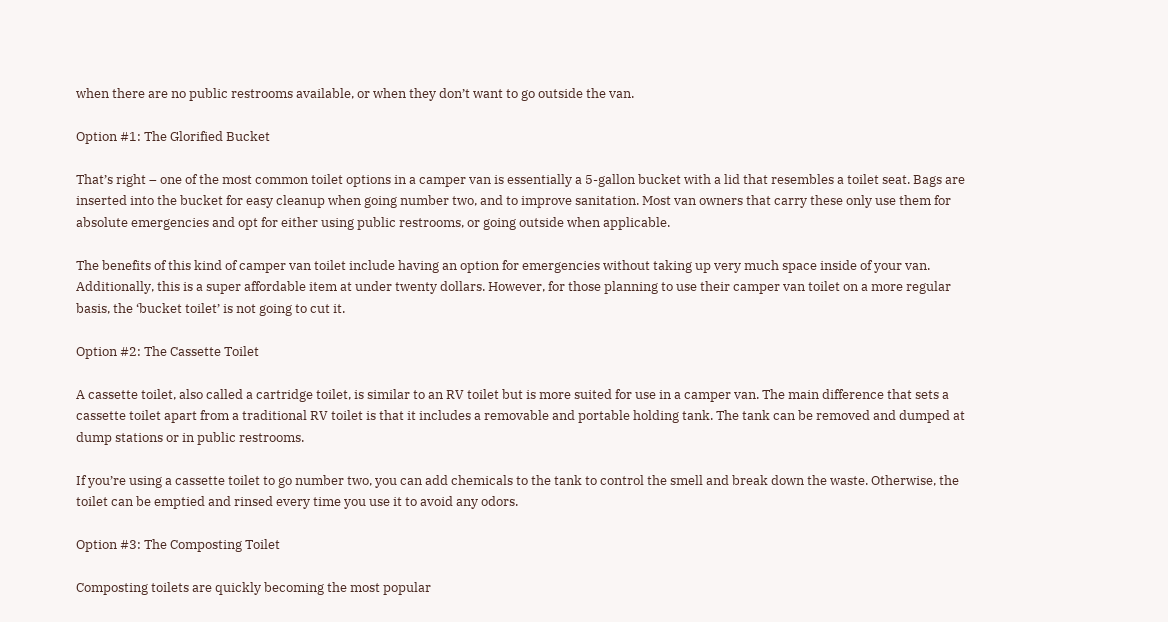when there are no public restrooms available, or when they don’t want to go outside the van.

Option #1: The Glorified Bucket

That’s right – one of the most common toilet options in a camper van is essentially a 5-gallon bucket with a lid that resembles a toilet seat. Bags are inserted into the bucket for easy cleanup when going number two, and to improve sanitation. Most van owners that carry these only use them for absolute emergencies and opt for either using public restrooms, or going outside when applicable.

The benefits of this kind of camper van toilet include having an option for emergencies without taking up very much space inside of your van. Additionally, this is a super affordable item at under twenty dollars. However, for those planning to use their camper van toilet on a more regular basis, the ‘bucket toilet’ is not going to cut it.

Option #2: The Cassette Toilet

A cassette toilet, also called a cartridge toilet, is similar to an RV toilet but is more suited for use in a camper van. The main difference that sets a cassette toilet apart from a traditional RV toilet is that it includes a removable and portable holding tank. The tank can be removed and dumped at dump stations or in public restrooms.

If you’re using a cassette toilet to go number two, you can add chemicals to the tank to control the smell and break down the waste. Otherwise, the toilet can be emptied and rinsed every time you use it to avoid any odors.

Option #3: The Composting Toilet

Composting toilets are quickly becoming the most popular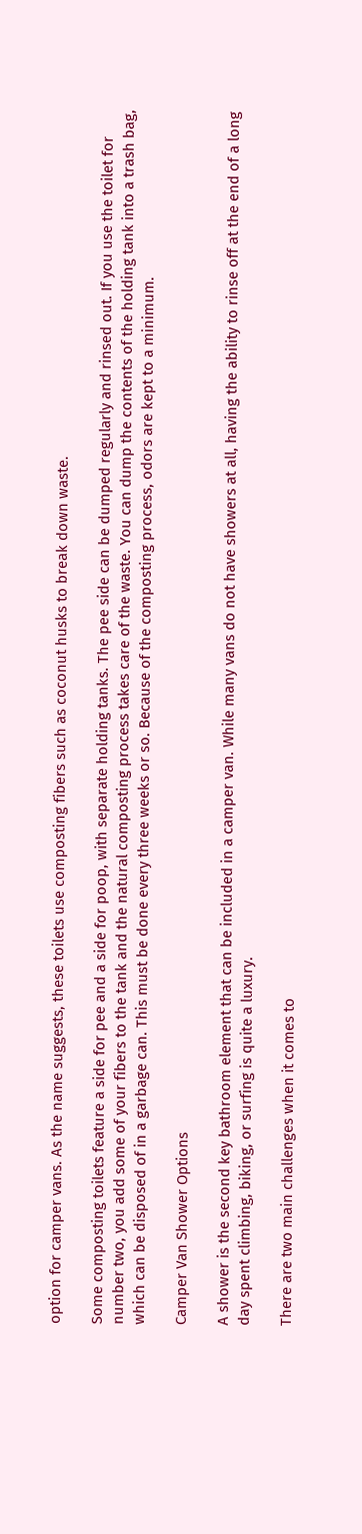option for camper vans. As the name suggests, these toilets use composting fibers such as coconut husks to break down waste.

Some composting toilets feature a side for pee and a side for poop, with separate holding tanks. The pee side can be dumped regularly and rinsed out. If you use the toilet for number two, you add some of your fibers to the tank and the natural composting process takes care of the waste. You can dump the contents of the holding tank into a trash bag, which can be disposed of in a garbage can. This must be done every three weeks or so. Because of the composting process, odors are kept to a minimum.

Camper Van Shower Options

A shower is the second key bathroom element that can be included in a camper van. While many vans do not have showers at all, having the ability to rinse off at the end of a long day spent climbing, biking, or surfing is quite a luxury.

There are two main challenges when it comes to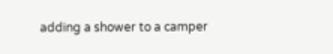adding a shower to a camper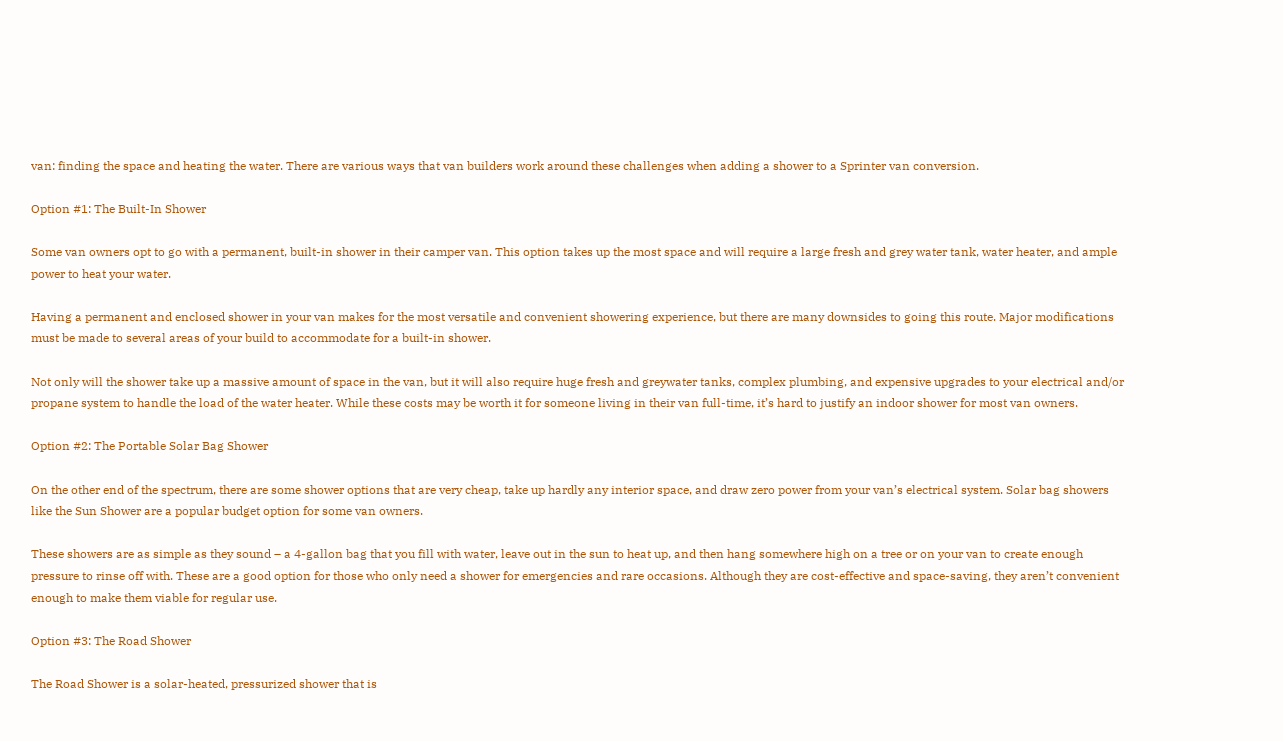van: finding the space and heating the water. There are various ways that van builders work around these challenges when adding a shower to a Sprinter van conversion.

Option #1: The Built-In Shower

Some van owners opt to go with a permanent, built-in shower in their camper van. This option takes up the most space and will require a large fresh and grey water tank, water heater, and ample power to heat your water.

Having a permanent and enclosed shower in your van makes for the most versatile and convenient showering experience, but there are many downsides to going this route. Major modifications must be made to several areas of your build to accommodate for a built-in shower.

Not only will the shower take up a massive amount of space in the van, but it will also require huge fresh and greywater tanks, complex plumbing, and expensive upgrades to your electrical and/or propane system to handle the load of the water heater. While these costs may be worth it for someone living in their van full-time, it’s hard to justify an indoor shower for most van owners.

Option #2: The Portable Solar Bag Shower

On the other end of the spectrum, there are some shower options that are very cheap, take up hardly any interior space, and draw zero power from your van’s electrical system. Solar bag showers like the Sun Shower are a popular budget option for some van owners.

These showers are as simple as they sound – a 4-gallon bag that you fill with water, leave out in the sun to heat up, and then hang somewhere high on a tree or on your van to create enough pressure to rinse off with. These are a good option for those who only need a shower for emergencies and rare occasions. Although they are cost-effective and space-saving, they aren’t convenient enough to make them viable for regular use.

Option #3: The Road Shower

The Road Shower is a solar-heated, pressurized shower that is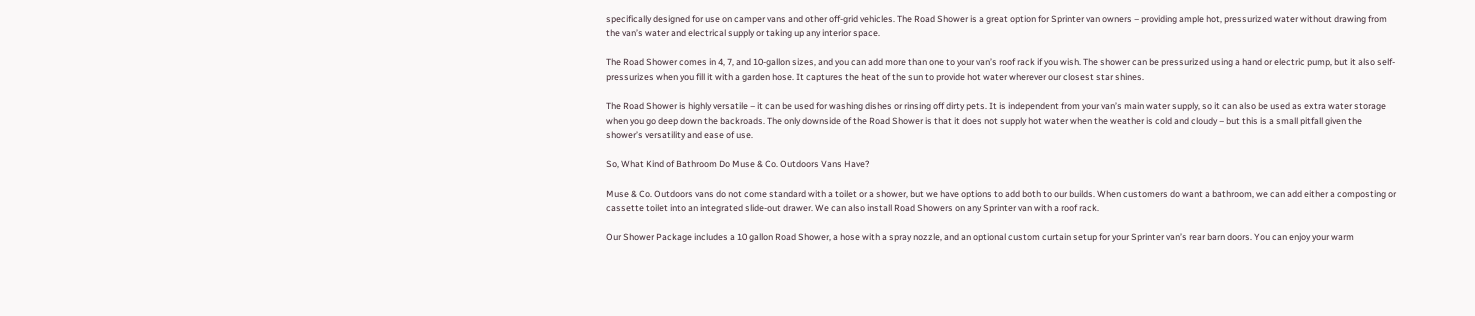specifically designed for use on camper vans and other off-grid vehicles. The Road Shower is a great option for Sprinter van owners – providing ample hot, pressurized water without drawing from the van’s water and electrical supply or taking up any interior space.

The Road Shower comes in 4, 7, and 10-gallon sizes, and you can add more than one to your van’s roof rack if you wish. The shower can be pressurized using a hand or electric pump, but it also self-pressurizes when you fill it with a garden hose. It captures the heat of the sun to provide hot water wherever our closest star shines.

The Road Shower is highly versatile – it can be used for washing dishes or rinsing off dirty pets. It is independent from your van’s main water supply, so it can also be used as extra water storage when you go deep down the backroads. The only downside of the Road Shower is that it does not supply hot water when the weather is cold and cloudy – but this is a small pitfall given the shower’s versatility and ease of use.

So, What Kind of Bathroom Do Muse & Co. Outdoors Vans Have?

Muse & Co. Outdoors vans do not come standard with a toilet or a shower, but we have options to add both to our builds. When customers do want a bathroom, we can add either a composting or cassette toilet into an integrated slide-out drawer. We can also install Road Showers on any Sprinter van with a roof rack.

Our Shower Package includes a 10 gallon Road Shower, a hose with a spray nozzle, and an optional custom curtain setup for your Sprinter van’s rear barn doors. You can enjoy your warm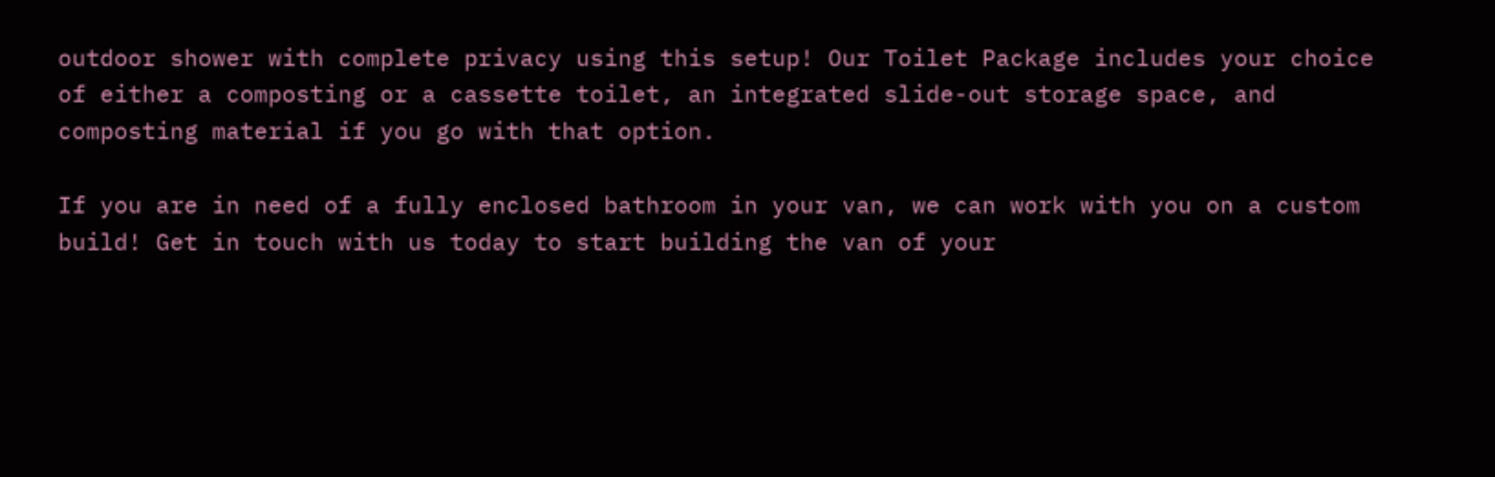outdoor shower with complete privacy using this setup! Our Toilet Package includes your choice of either a composting or a cassette toilet, an integrated slide-out storage space, and composting material if you go with that option.

If you are in need of a fully enclosed bathroom in your van, we can work with you on a custom build! Get in touch with us today to start building the van of your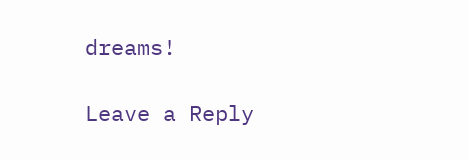dreams!

Leave a Reply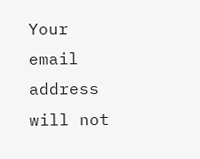Your email address will not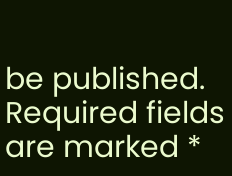be published. Required fields are marked *